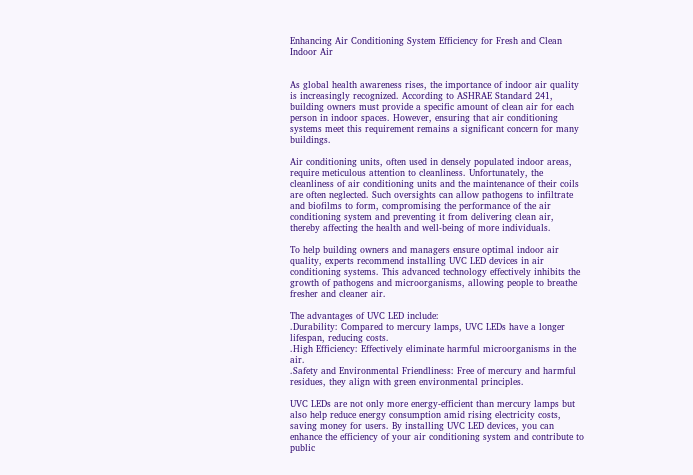Enhancing Air Conditioning System Efficiency for Fresh and Clean Indoor Air


As global health awareness rises, the importance of indoor air quality is increasingly recognized. According to ASHRAE Standard 241, building owners must provide a specific amount of clean air for each person in indoor spaces. However, ensuring that air conditioning systems meet this requirement remains a significant concern for many buildings.

Air conditioning units, often used in densely populated indoor areas, require meticulous attention to cleanliness. Unfortunately, the cleanliness of air conditioning units and the maintenance of their coils are often neglected. Such oversights can allow pathogens to infiltrate and biofilms to form, compromising the performance of the air conditioning system and preventing it from delivering clean air, thereby affecting the health and well-being of more individuals.

To help building owners and managers ensure optimal indoor air quality, experts recommend installing UVC LED devices in air conditioning systems. This advanced technology effectively inhibits the growth of pathogens and microorganisms, allowing people to breathe fresher and cleaner air.

The advantages of UVC LED include:
.Durability: Compared to mercury lamps, UVC LEDs have a longer lifespan, reducing costs.
.High Efficiency: Effectively eliminate harmful microorganisms in the air.
.Safety and Environmental Friendliness: Free of mercury and harmful residues, they align with green environmental principles.

UVC LEDs are not only more energy-efficient than mercury lamps but also help reduce energy consumption amid rising electricity costs, saving money for users. By installing UVC LED devices, you can enhance the efficiency of your air conditioning system and contribute to public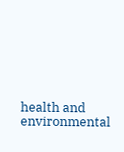health and environmental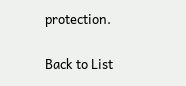protection.

Back to List